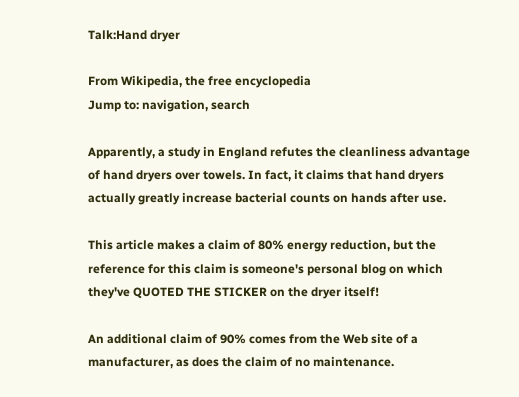Talk:Hand dryer

From Wikipedia, the free encyclopedia
Jump to: navigation, search

Apparently, a study in England refutes the cleanliness advantage of hand dryers over towels. In fact, it claims that hand dryers actually greatly increase bacterial counts on hands after use.

This article makes a claim of 80% energy reduction, but the reference for this claim is someone's personal blog on which they've QUOTED THE STICKER on the dryer itself!

An additional claim of 90% comes from the Web site of a manufacturer, as does the claim of no maintenance.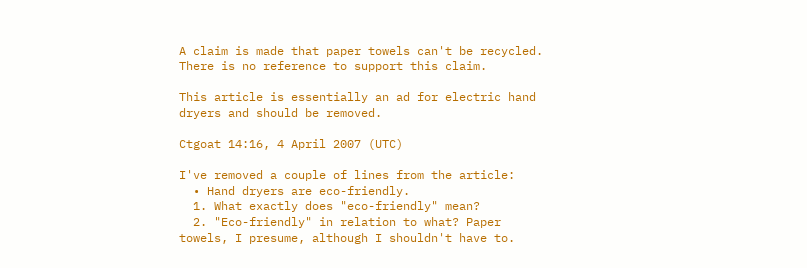A claim is made that paper towels can't be recycled. There is no reference to support this claim.

This article is essentially an ad for electric hand dryers and should be removed.

Ctgoat 14:16, 4 April 2007 (UTC)

I've removed a couple of lines from the article:
  • Hand dryers are eco-friendly.
  1. What exactly does "eco-friendly" mean?
  2. "Eco-friendly" in relation to what? Paper towels, I presume, although I shouldn't have to.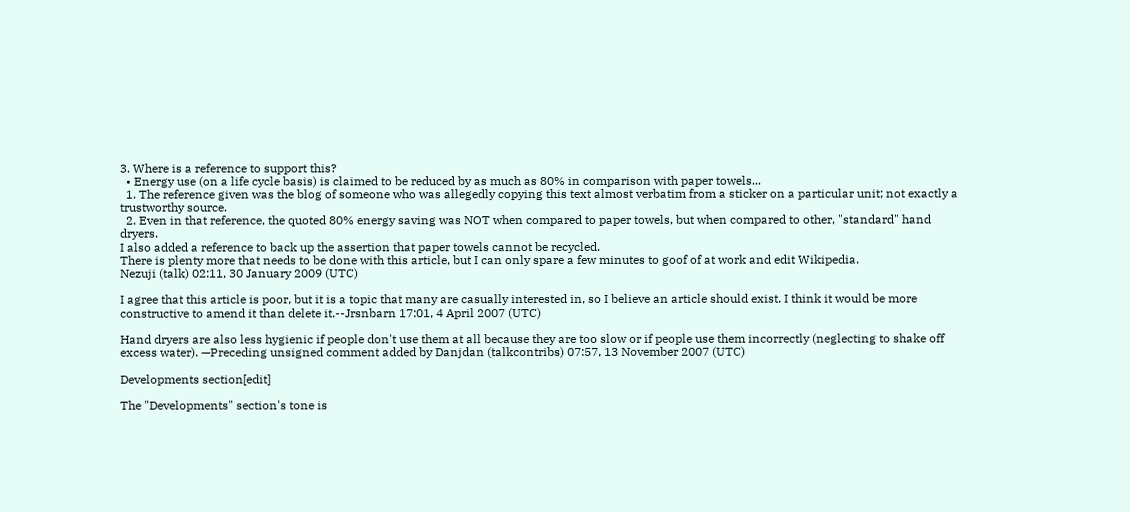3. Where is a reference to support this?
  • Energy use (on a life cycle basis) is claimed to be reduced by as much as 80% in comparison with paper towels...
  1. The reference given was the blog of someone who was allegedly copying this text almost verbatim from a sticker on a particular unit; not exactly a trustworthy source.
  2. Even in that reference, the quoted 80% energy saving was NOT when compared to paper towels, but when compared to other, "standard" hand dryers.
I also added a reference to back up the assertion that paper towels cannot be recycled.
There is plenty more that needs to be done with this article, but I can only spare a few minutes to goof of at work and edit Wikipedia.
Nezuji (talk) 02:11, 30 January 2009 (UTC)

I agree that this article is poor, but it is a topic that many are casually interested in, so I believe an article should exist. I think it would be more constructive to amend it than delete it.--Jrsnbarn 17:01, 4 April 2007 (UTC)

Hand dryers are also less hygienic if people don't use them at all because they are too slow or if people use them incorrectly (neglecting to shake off excess water). —Preceding unsigned comment added by Danjdan (talkcontribs) 07:57, 13 November 2007 (UTC)

Developments section[edit]

The "Developments" section's tone is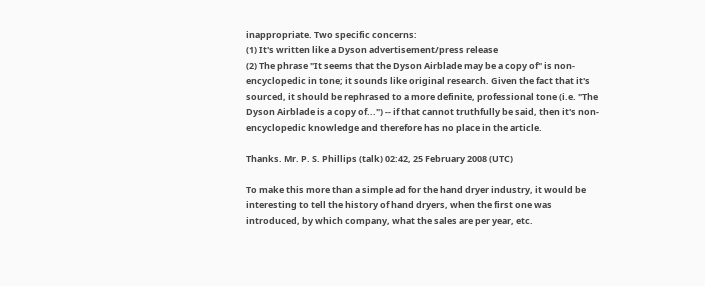inappropriate. Two specific concerns:
(1) It's written like a Dyson advertisement/press release
(2) The phrase "It seems that the Dyson Airblade may be a copy of" is non-encyclopedic in tone; it sounds like original research. Given the fact that it's sourced, it should be rephrased to a more definite, professional tone (i.e. "The Dyson Airblade is a copy of...") -- if that cannot truthfully be said, then it's non-encyclopedic knowledge and therefore has no place in the article.

Thanks. Mr. P. S. Phillips (talk) 02:42, 25 February 2008 (UTC)

To make this more than a simple ad for the hand dryer industry, it would be interesting to tell the history of hand dryers, when the first one was introduced, by which company, what the sales are per year, etc.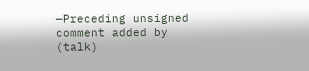—Preceding unsigned comment added by (talk)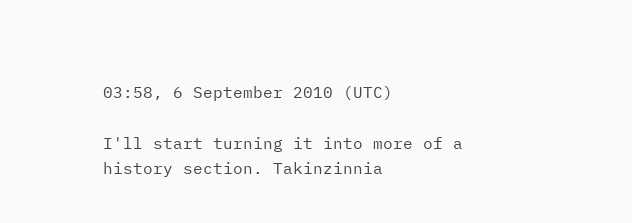03:58, 6 September 2010 (UTC)

I'll start turning it into more of a history section. Takinzinnia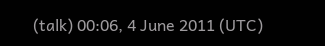(talk) 00:06, 4 June 2011 (UTC)